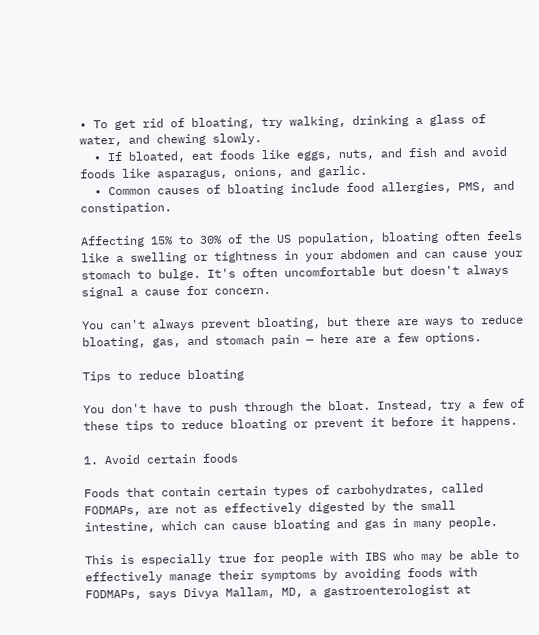• To get rid of bloating, try walking, drinking a glass of water, and chewing slowly.
  • If bloated, eat foods like eggs, nuts, and fish and avoid foods like asparagus, onions, and garlic.
  • Common causes of bloating include food allergies, PMS, and constipation.

Affecting 15% to 30% of the US population, bloating often feels like a swelling or tightness in your abdomen and can cause your stomach to bulge. It's often uncomfortable but doesn't always signal a cause for concern.

You can't always prevent bloating, but there are ways to reduce bloating, gas, and stomach pain — here are a few options.

Tips to reduce bloating

You don't have to push through the bloat. Instead, try a few of these tips to reduce bloating or prevent it before it happens.

1. Avoid certain foods

Foods that contain certain types of carbohydrates, called FODMAPs, are not as effectively digested by the small intestine, which can cause bloating and gas in many people.

This is especially true for people with IBS who may be able to effectively manage their symptoms by avoiding foods with FODMAPs, says Divya Mallam, MD, a gastroenterologist at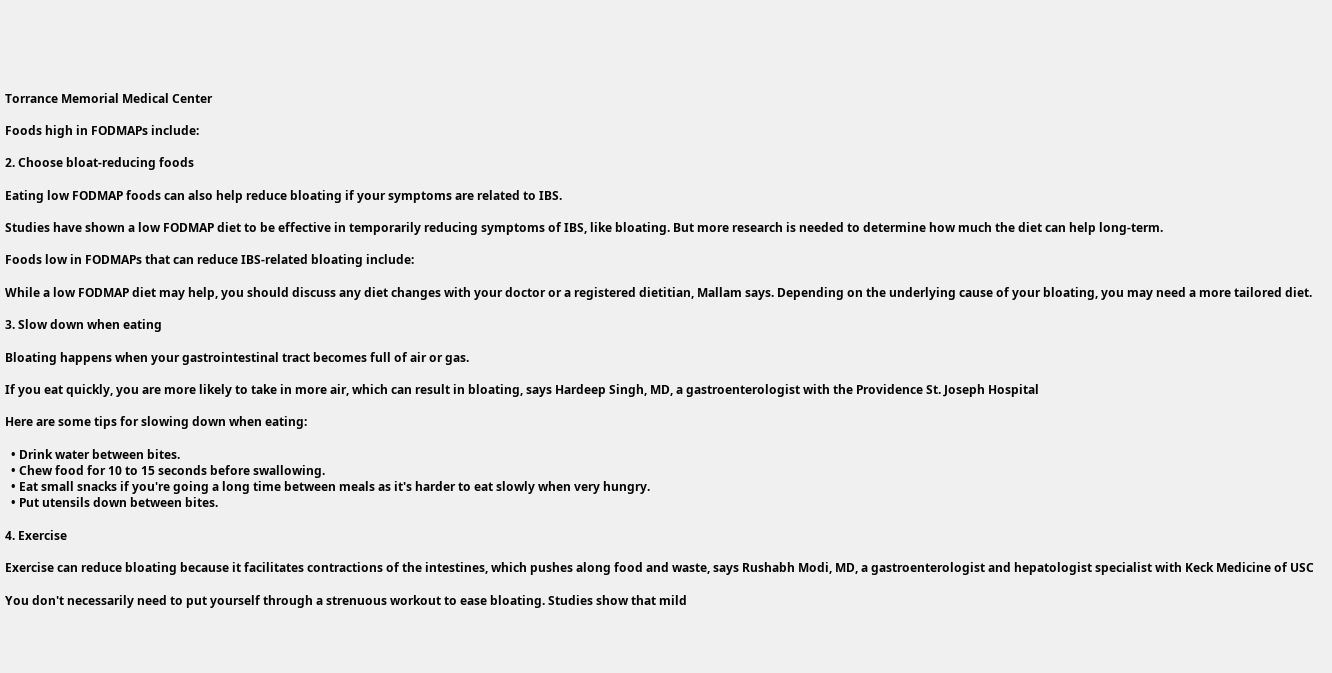Torrance Memorial Medical Center

Foods high in FODMAPs include:

2. Choose bloat-reducing foods

Eating low FODMAP foods can also help reduce bloating if your symptoms are related to IBS.

Studies have shown a low FODMAP diet to be effective in temporarily reducing symptoms of IBS, like bloating. But more research is needed to determine how much the diet can help long-term.

Foods low in FODMAPs that can reduce IBS-related bloating include:

While a low FODMAP diet may help, you should discuss any diet changes with your doctor or a registered dietitian, Mallam says. Depending on the underlying cause of your bloating, you may need a more tailored diet.

3. Slow down when eating

Bloating happens when your gastrointestinal tract becomes full of air or gas.

If you eat quickly, you are more likely to take in more air, which can result in bloating, says Hardeep Singh, MD, a gastroenterologist with the Providence St. Joseph Hospital

Here are some tips for slowing down when eating:

  • Drink water between bites.
  • Chew food for 10 to 15 seconds before swallowing.
  • Eat small snacks if you're going a long time between meals as it's harder to eat slowly when very hungry.
  • Put utensils down between bites.

4. Exercise

Exercise can reduce bloating because it facilitates contractions of the intestines, which pushes along food and waste, says Rushabh Modi, MD, a gastroenterologist and hepatologist specialist with Keck Medicine of USC

You don't necessarily need to put yourself through a strenuous workout to ease bloating. Studies show that mild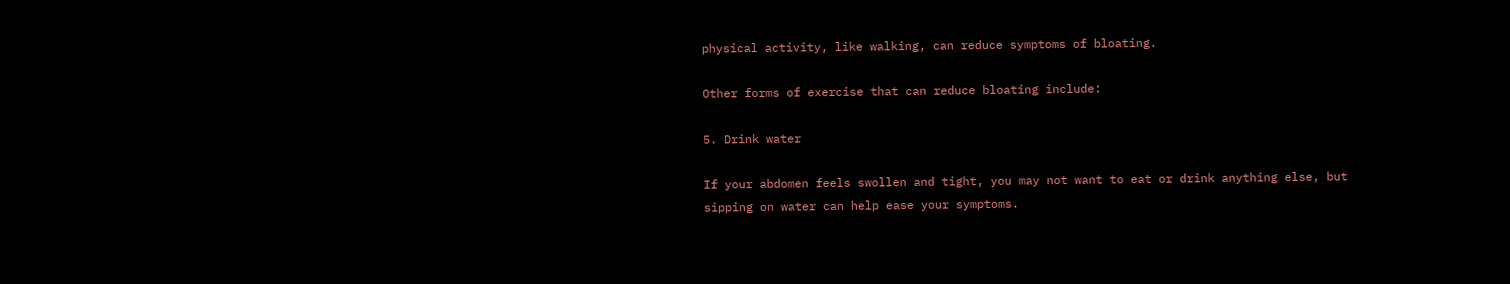physical activity, like walking, can reduce symptoms of bloating.

Other forms of exercise that can reduce bloating include:

5. Drink water

If your abdomen feels swollen and tight, you may not want to eat or drink anything else, but sipping on water can help ease your symptoms.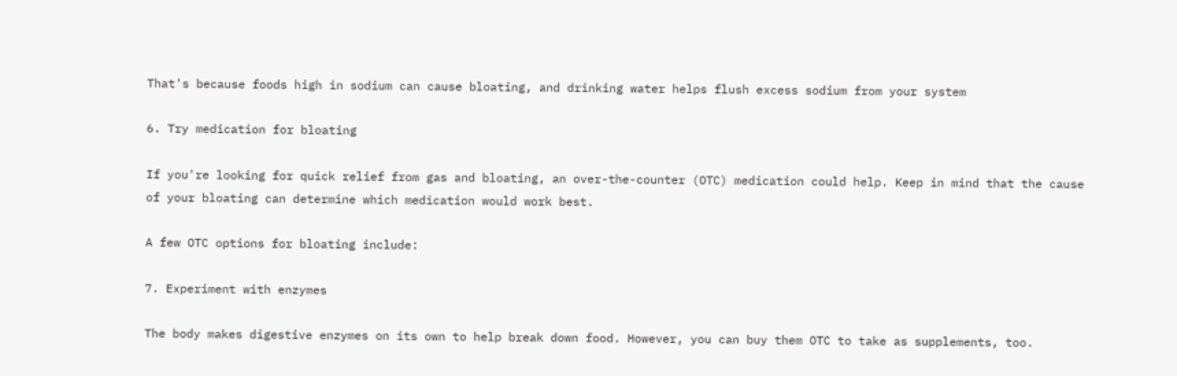That's because foods high in sodium can cause bloating, and drinking water helps flush excess sodium from your system

6. Try medication for bloating

If you're looking for quick relief from gas and bloating, an over-the-counter (OTC) medication could help. Keep in mind that the cause of your bloating can determine which medication would work best.

A few OTC options for bloating include:

7. Experiment with enzymes

The body makes digestive enzymes on its own to help break down food. However, you can buy them OTC to take as supplements, too.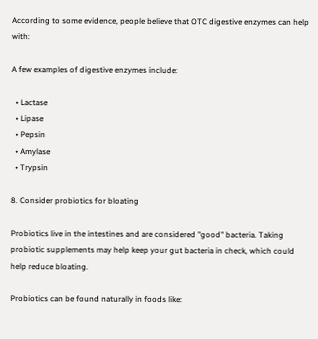According to some evidence, people believe that OTC digestive enzymes can help with:

A few examples of digestive enzymes include:

  • Lactase
  • Lipase
  • Pepsin
  • Amylase
  • Trypsin

8. Consider probiotics for bloating

Probiotics live in the intestines and are considered "good" bacteria. Taking probiotic supplements may help keep your gut bacteria in check, which could help reduce bloating.

Probiotics can be found naturally in foods like: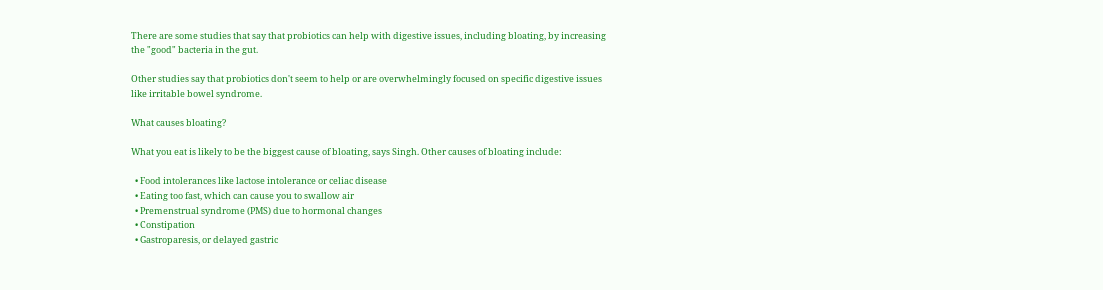There are some studies that say that probiotics can help with digestive issues, including bloating, by increasing the "good" bacteria in the gut.

Other studies say that probiotics don't seem to help or are overwhelmingly focused on specific digestive issues like irritable bowel syndrome.

What causes bloating?

What you eat is likely to be the biggest cause of bloating, says Singh. Other causes of bloating include:

  • Food intolerances like lactose intolerance or celiac disease
  • Eating too fast, which can cause you to swallow air
  • Premenstrual syndrome (PMS) due to hormonal changes
  • Constipation
  • Gastroparesis, or delayed gastric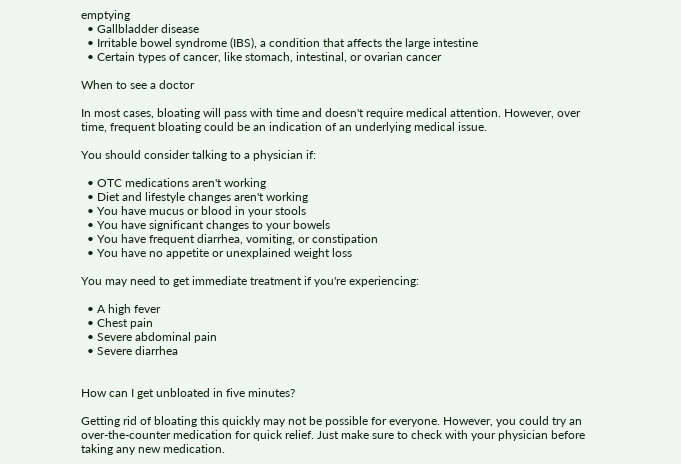emptying
  • Gallbladder disease
  • Irritable bowel syndrome (IBS), a condition that affects the large intestine
  • Certain types of cancer, like stomach, intestinal, or ovarian cancer

When to see a doctor

In most cases, bloating will pass with time and doesn't require medical attention. However, over time, frequent bloating could be an indication of an underlying medical issue.

You should consider talking to a physician if:

  • OTC medications aren't working
  • Diet and lifestyle changes aren't working
  • You have mucus or blood in your stools
  • You have significant changes to your bowels
  • You have frequent diarrhea, vomiting, or constipation
  • You have no appetite or unexplained weight loss

You may need to get immediate treatment if you're experiencing:

  • A high fever
  • Chest pain
  • Severe abdominal pain
  • Severe diarrhea


How can I get unbloated in five minutes?

Getting rid of bloating this quickly may not be possible for everyone. However, you could try an over-the-counter medication for quick relief. Just make sure to check with your physician before taking any new medication.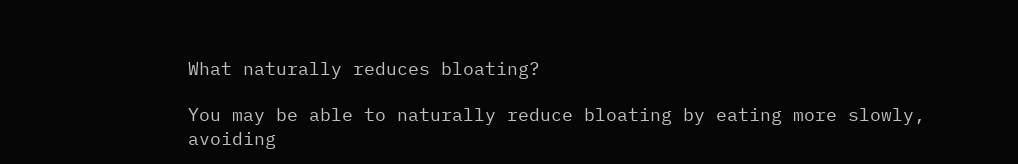What naturally reduces bloating?

You may be able to naturally reduce bloating by eating more slowly, avoiding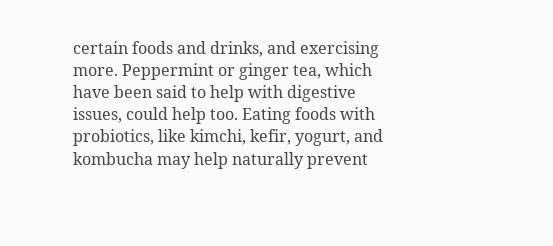certain foods and drinks, and exercising more. Peppermint or ginger tea, which have been said to help with digestive issues, could help too. Eating foods with probiotics, like kimchi, kefir, yogurt, and kombucha may help naturally prevent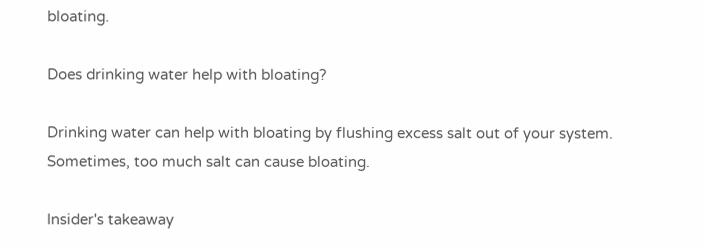bloating.

Does drinking water help with bloating?

Drinking water can help with bloating by flushing excess salt out of your system. Sometimes, too much salt can cause bloating.

Insider's takeaway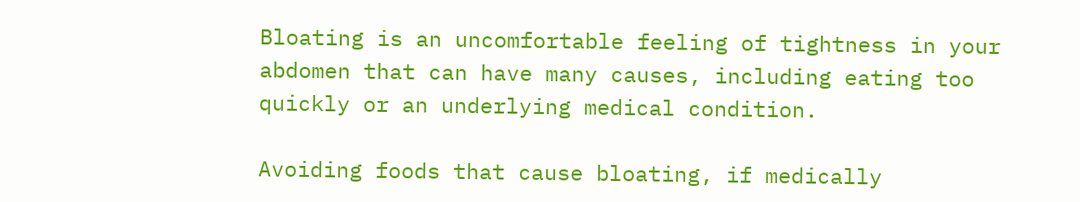Bloating is an uncomfortable feeling of tightness in your abdomen that can have many causes, including eating too quickly or an underlying medical condition.

Avoiding foods that cause bloating, if medically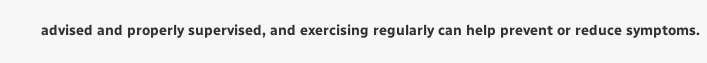advised and properly supervised, and exercising regularly can help prevent or reduce symptoms.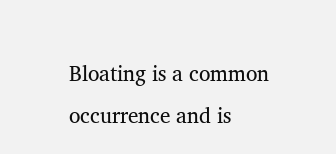Bloating is a common occurrence and is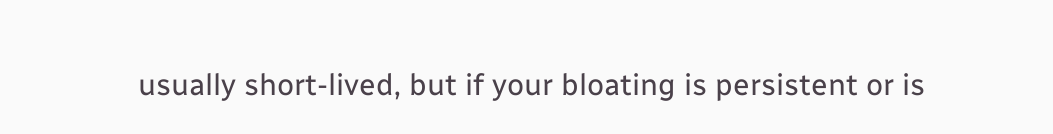usually short-lived, but if your bloating is persistent or is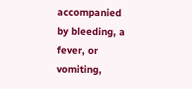accompanied by bleeding, a fever, or vomiting,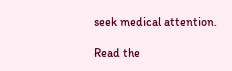seek medical attention.

Read the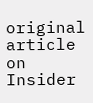original article on Insider